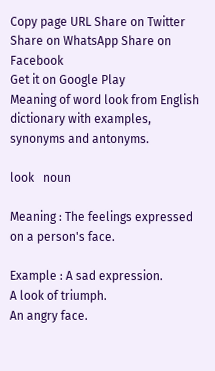Copy page URL Share on Twitter Share on WhatsApp Share on Facebook
Get it on Google Play
Meaning of word look from English dictionary with examples, synonyms and antonyms.

look   noun

Meaning : The feelings expressed on a person's face.

Example : A sad expression.
A look of triumph.
An angry face.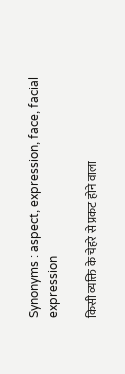Synonyms : aspect, expression, face, facial expression

किसी व्यक्ति के चेहरे से प्रकट होने वाला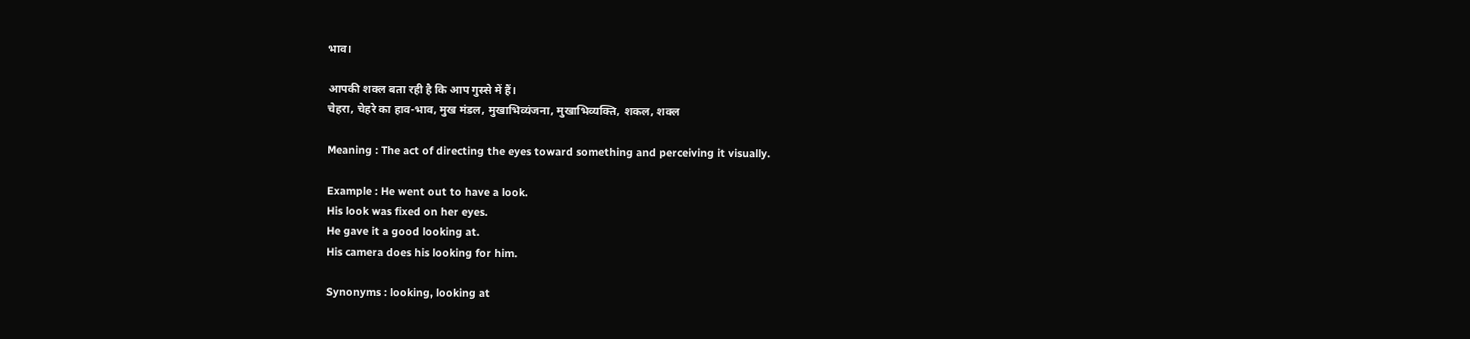भाव।

आपकी शक्ल बता रही है कि आप गुस्से में हैं।
चेहरा, चेहरे का हाव-भाव, मुख मंडल, मुखाभिव्यंजना, मुखाभिव्यक्ति, शकल, शक्ल

Meaning : The act of directing the eyes toward something and perceiving it visually.

Example : He went out to have a look.
His look was fixed on her eyes.
He gave it a good looking at.
His camera does his looking for him.

Synonyms : looking, looking at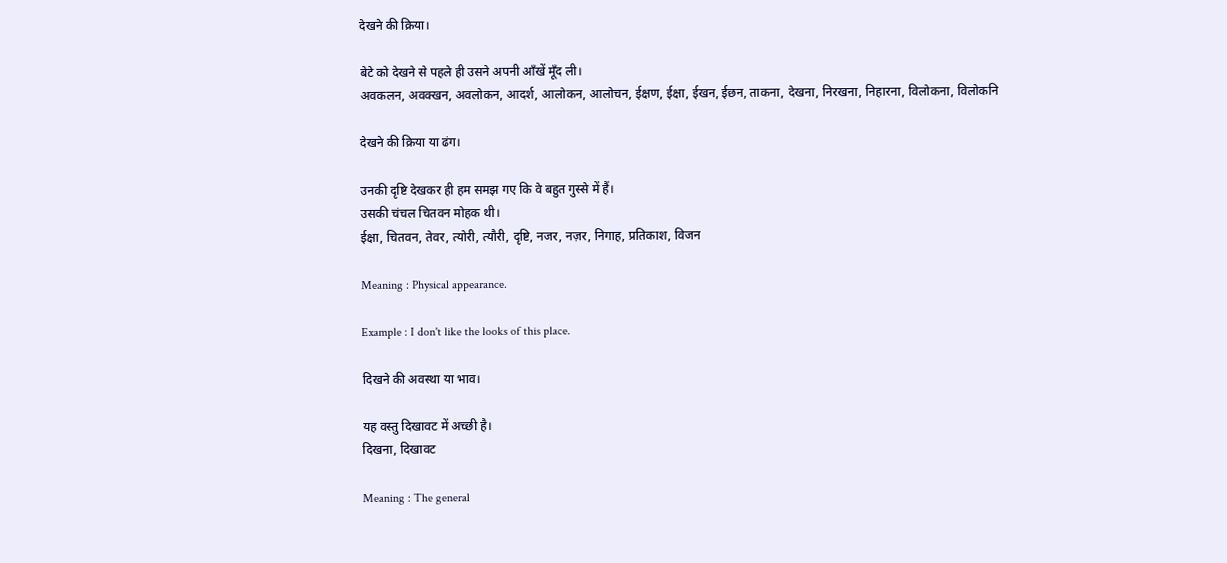देखने की क्रिया।

बेटे को देखने से पहले ही उसने अपनी आँखें मूँद ली।
अवकलन, अवक्खन, अवलोकन, आदर्श, आलोकन, आलोचन, ईक्षण, ईक्षा, ईखन, ईछन, ताकना, देखना, निरखना, निहारना, विलोकना, विलोकनि

देखने की क्रिया या ढंग।

उनकी दृष्टि देखकर ही हम समझ गए कि वे बहुत गुस्से में हैं।
उसकी चंचल चितवन मोहक थी।
ईक्षा, चितवन, तेवर, त्योरी, त्यौरी, दृष्टि, नजर, नज़र, निगाह, प्रतिकाश, विजन

Meaning : Physical appearance.

Example : I don't like the looks of this place.

दिखने की अवस्था या भाव।

यह वस्तु दिखावट में अच्छी है।
दिखना, दिखावट

Meaning : The general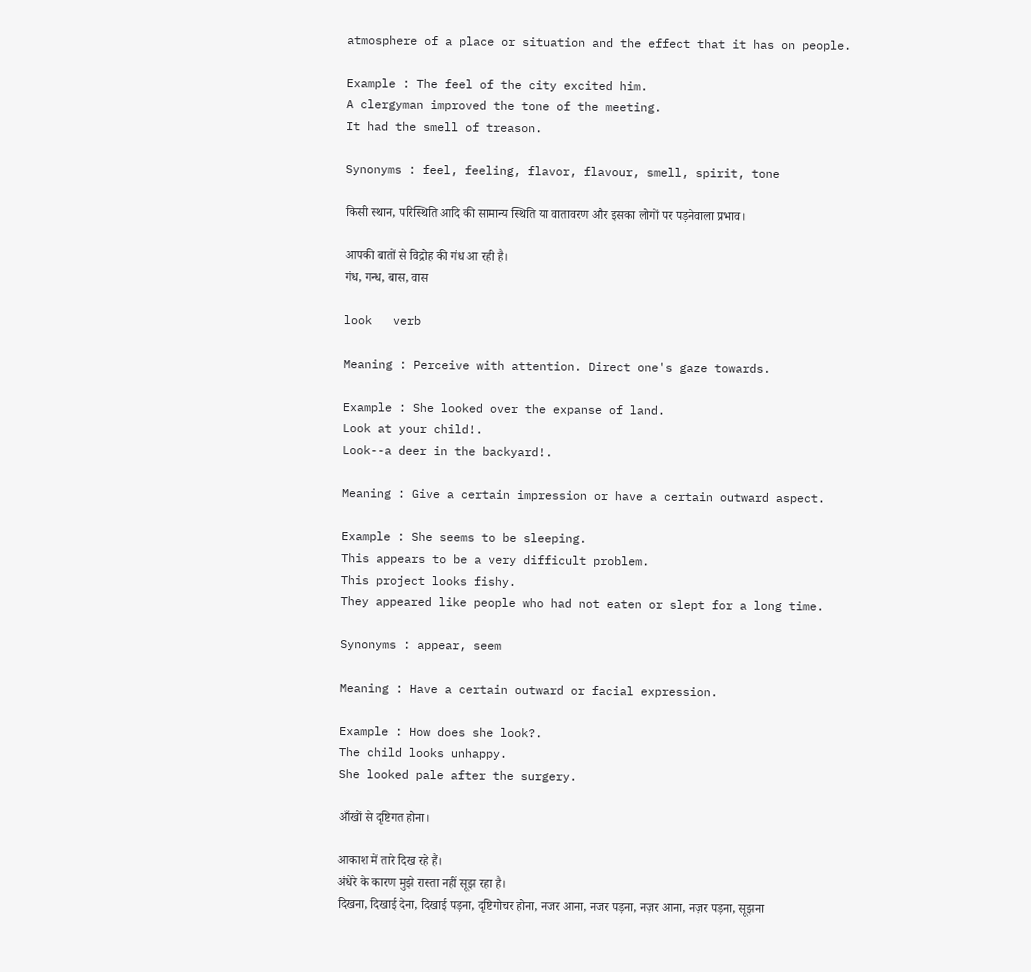atmosphere of a place or situation and the effect that it has on people.

Example : The feel of the city excited him.
A clergyman improved the tone of the meeting.
It had the smell of treason.

Synonyms : feel, feeling, flavor, flavour, smell, spirit, tone

किसी स्थान, परिस्थिति आदि की सामान्य स्थिति या वातावरण और इसका लोगों पर पड़नेवाला प्रभाव।

आपकी बातों से विद्रोह की गंध आ रही है।
गंध, गन्ध, बास, वास

look   verb

Meaning : Perceive with attention. Direct one's gaze towards.

Example : She looked over the expanse of land.
Look at your child!.
Look--a deer in the backyard!.

Meaning : Give a certain impression or have a certain outward aspect.

Example : She seems to be sleeping.
This appears to be a very difficult problem.
This project looks fishy.
They appeared like people who had not eaten or slept for a long time.

Synonyms : appear, seem

Meaning : Have a certain outward or facial expression.

Example : How does she look?.
The child looks unhappy.
She looked pale after the surgery.

आँखों से दृष्टिगत होना।

आकाश में तारे दिख रहे हैं।
अंधेरे के कारण मुझे रास्ता नहीं सूझ रहा है।
दिखना, दिखाई देना, दिखाई पड़ना, दृष्टिगोचर होना, नजर आना, नजर पड़ना, नज़र आना, नज़र पड़ना, सूझना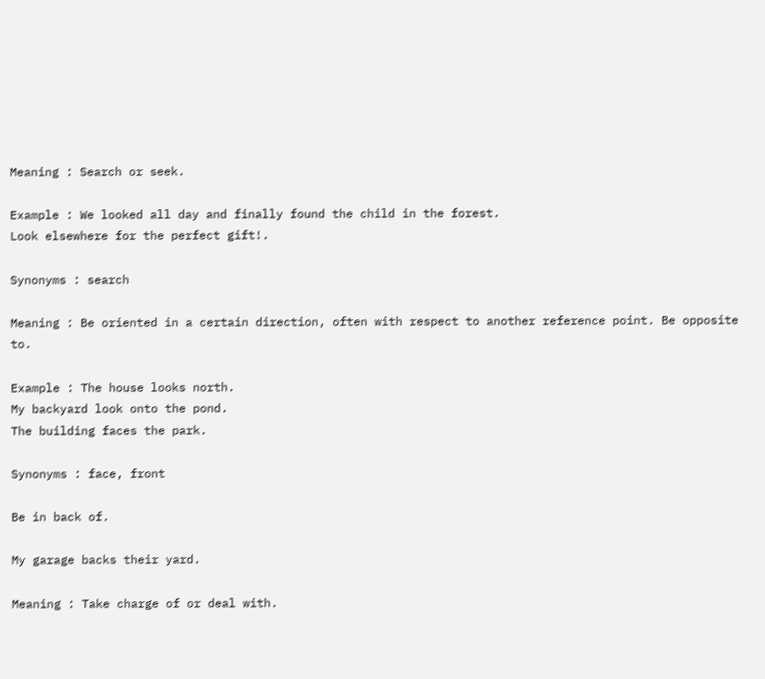Meaning : Search or seek.

Example : We looked all day and finally found the child in the forest.
Look elsewhere for the perfect gift!.

Synonyms : search

Meaning : Be oriented in a certain direction, often with respect to another reference point. Be opposite to.

Example : The house looks north.
My backyard look onto the pond.
The building faces the park.

Synonyms : face, front

Be in back of.

My garage backs their yard.

Meaning : Take charge of or deal with.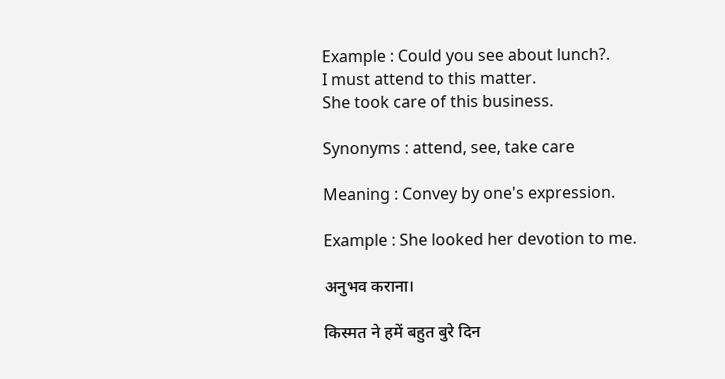Example : Could you see about lunch?.
I must attend to this matter.
She took care of this business.

Synonyms : attend, see, take care

Meaning : Convey by one's expression.

Example : She looked her devotion to me.

अनुभव कराना।

किस्मत ने हमें बहुत बुरे दिन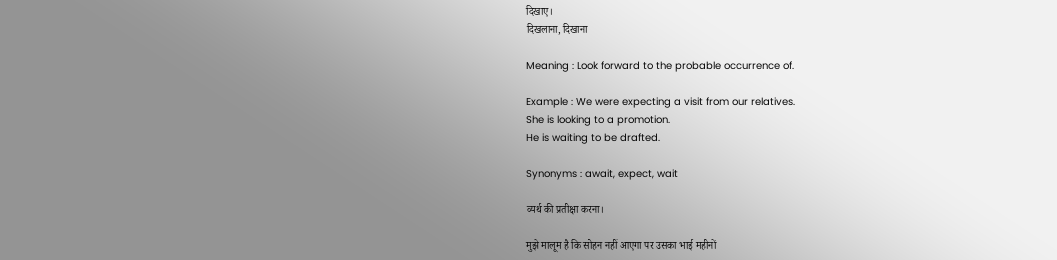दिखाए।
दिखलाना, दिखाना

Meaning : Look forward to the probable occurrence of.

Example : We were expecting a visit from our relatives.
She is looking to a promotion.
He is waiting to be drafted.

Synonyms : await, expect, wait

व्यर्थ की प्रतीक्षा करना।

मुझे मालूम है कि सोहन नहीं आएगा पर उसका भाई महीनों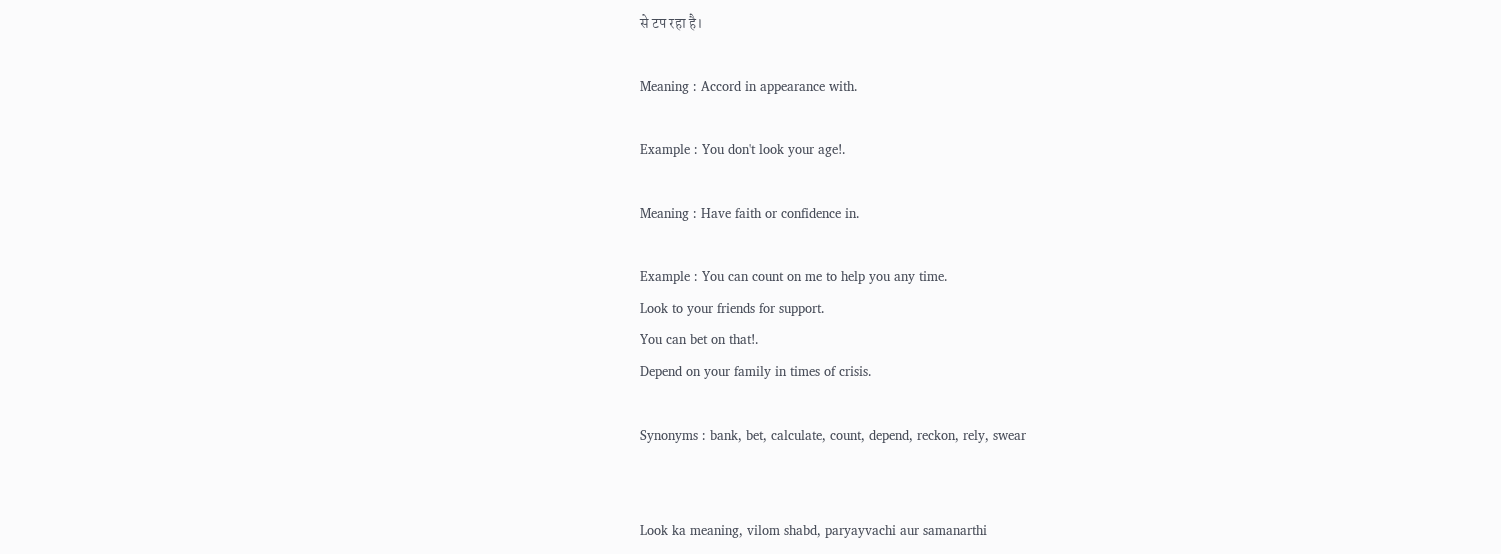से टप रहा है।

Meaning : Accord in appearance with.

Example : You don't look your age!.

Meaning : Have faith or confidence in.

Example : You can count on me to help you any time.
Look to your friends for support.
You can bet on that!.
Depend on your family in times of crisis.

Synonyms : bank, bet, calculate, count, depend, reckon, rely, swear


Look ka meaning, vilom shabd, paryayvachi aur samanarthi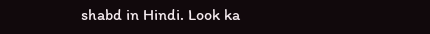shabd in Hindi. Look ka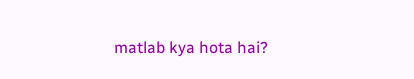matlab kya hota hai?